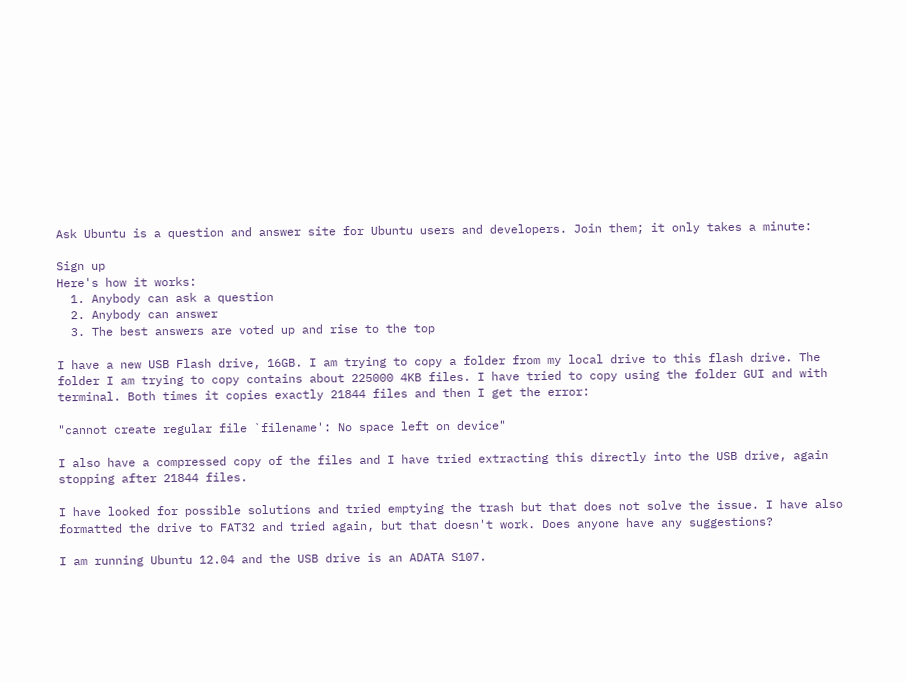Ask Ubuntu is a question and answer site for Ubuntu users and developers. Join them; it only takes a minute:

Sign up
Here's how it works:
  1. Anybody can ask a question
  2. Anybody can answer
  3. The best answers are voted up and rise to the top

I have a new USB Flash drive, 16GB. I am trying to copy a folder from my local drive to this flash drive. The folder I am trying to copy contains about 225000 4KB files. I have tried to copy using the folder GUI and with terminal. Both times it copies exactly 21844 files and then I get the error:

"cannot create regular file `filename': No space left on device"

I also have a compressed copy of the files and I have tried extracting this directly into the USB drive, again stopping after 21844 files.

I have looked for possible solutions and tried emptying the trash but that does not solve the issue. I have also formatted the drive to FAT32 and tried again, but that doesn't work. Does anyone have any suggestions?

I am running Ubuntu 12.04 and the USB drive is an ADATA S107.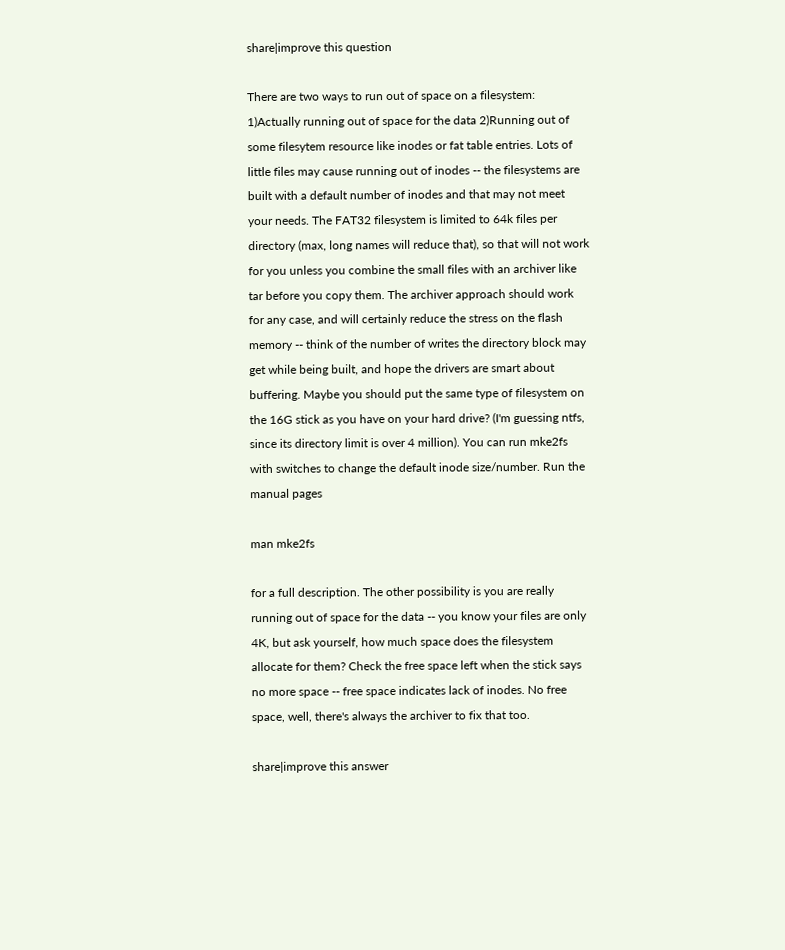share|improve this question

There are two ways to run out of space on a filesystem: 1)Actually running out of space for the data 2)Running out of some filesytem resource like inodes or fat table entries. Lots of little files may cause running out of inodes -- the filesystems are built with a default number of inodes and that may not meet your needs. The FAT32 filesystem is limited to 64k files per directory (max, long names will reduce that), so that will not work for you unless you combine the small files with an archiver like tar before you copy them. The archiver approach should work for any case, and will certainly reduce the stress on the flash memory -- think of the number of writes the directory block may get while being built, and hope the drivers are smart about buffering. Maybe you should put the same type of filesystem on the 16G stick as you have on your hard drive? (I'm guessing ntfs, since its directory limit is over 4 million). You can run mke2fs with switches to change the default inode size/number. Run the manual pages

man mke2fs

for a full description. The other possibility is you are really running out of space for the data -- you know your files are only 4K, but ask yourself, how much space does the filesystem allocate for them? Check the free space left when the stick says no more space -- free space indicates lack of inodes. No free space, well, there's always the archiver to fix that too.

share|improve this answer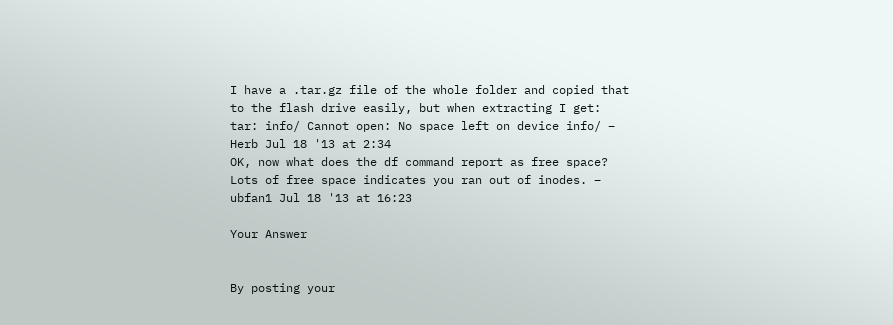I have a .tar.gz file of the whole folder and copied that to the flash drive easily, but when extracting I get: tar: info/ Cannot open: No space left on device info/ – Herb Jul 18 '13 at 2:34
OK, now what does the df command report as free space? Lots of free space indicates you ran out of inodes. – ubfan1 Jul 18 '13 at 16:23

Your Answer


By posting your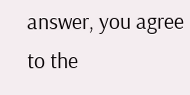answer, you agree to the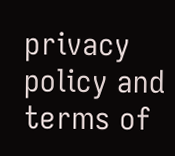privacy policy and terms of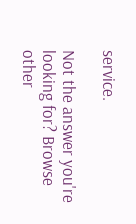service.

Not the answer you're looking for? Browse other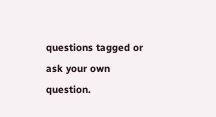questions tagged or ask your own question.